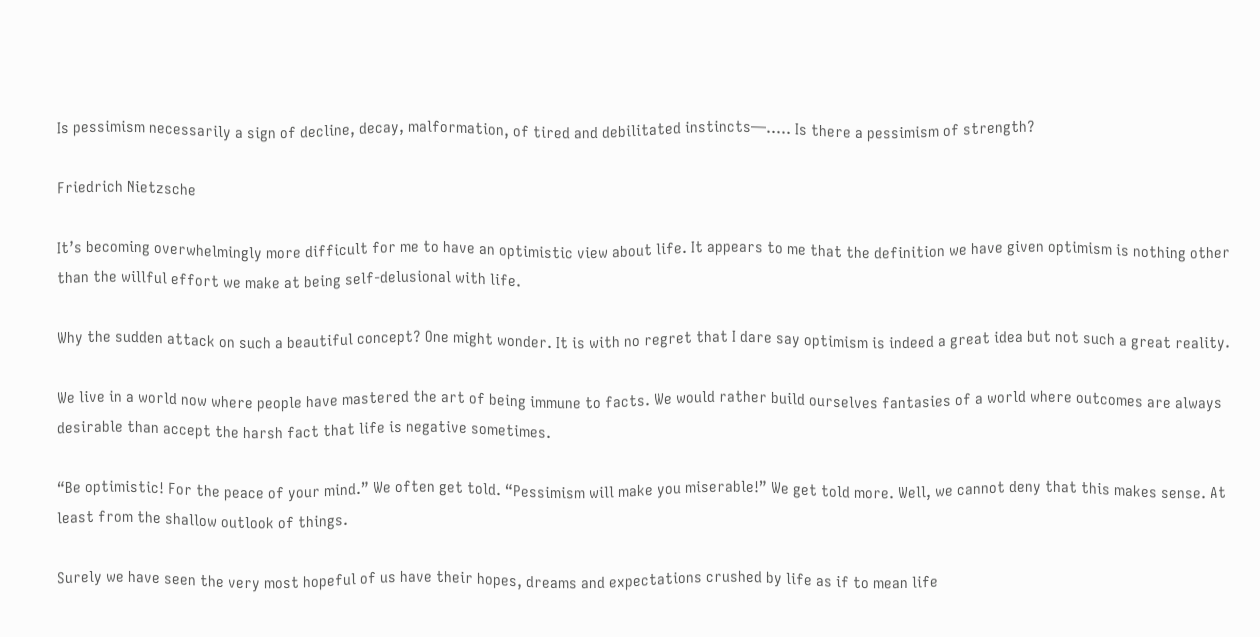Is pessimism necessarily a sign of decline, decay, malformation, of tired and debilitated instincts—….. Is there a pessimism of strength?

Friedrich Nietzsche

It’s becoming overwhelmingly more difficult for me to have an optimistic view about life. It appears to me that the definition we have given optimism is nothing other than the willful effort we make at being self-delusional with life.

Why the sudden attack on such a beautiful concept? One might wonder. It is with no regret that I dare say optimism is indeed a great idea but not such a great reality.

We live in a world now where people have mastered the art of being immune to facts. We would rather build ourselves fantasies of a world where outcomes are always desirable than accept the harsh fact that life is negative sometimes.

“Be optimistic! For the peace of your mind.” We often get told. “Pessimism will make you miserable!” We get told more. Well, we cannot deny that this makes sense. At least from the shallow outlook of things.

Surely we have seen the very most hopeful of us have their hopes, dreams and expectations crushed by life as if to mean life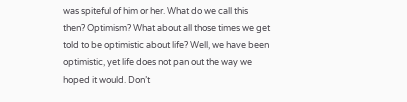was spiteful of him or her. What do we call this then? Optimism? What about all those times we get told to be optimistic about life? Well, we have been optimistic, yet life does not pan out the way we hoped it would. Don’t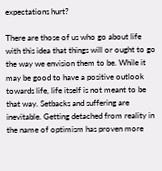expectations hurt?

There are those of us who go about life with this idea that things will or ought to go the way we envision them to be. While it may be good to have a positive outlook towards life, life itself is not meant to be that way. Setbacks and suffering are inevitable. Getting detached from reality in the name of optimism has proven more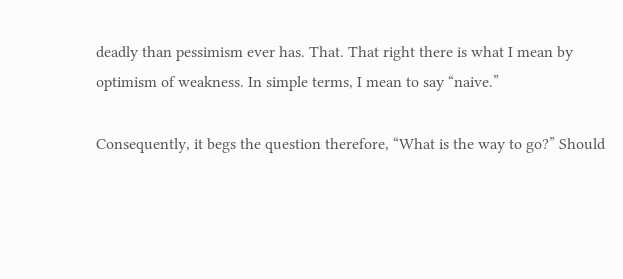deadly than pessimism ever has. That. That right there is what I mean by optimism of weakness. In simple terms, I mean to say “naive.”

Consequently, it begs the question therefore, “What is the way to go?” Should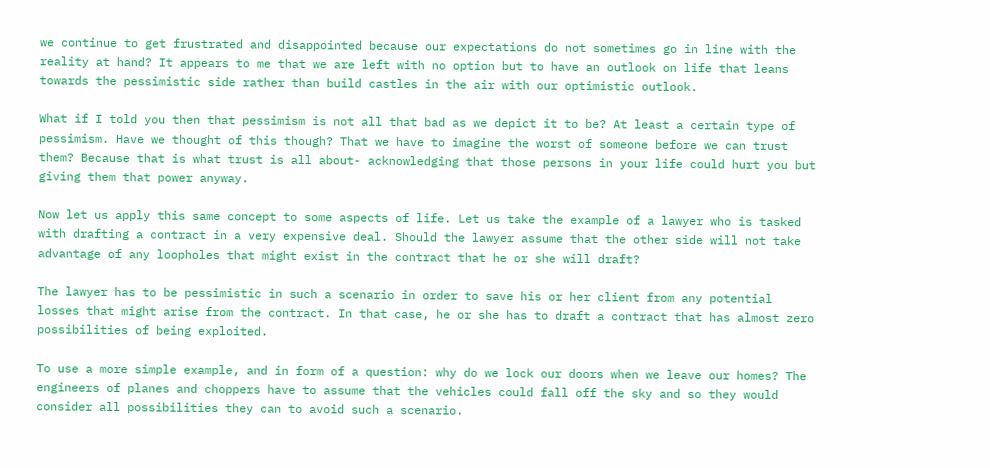we continue to get frustrated and disappointed because our expectations do not sometimes go in line with the reality at hand? It appears to me that we are left with no option but to have an outlook on life that leans towards the pessimistic side rather than build castles in the air with our optimistic outlook.

What if I told you then that pessimism is not all that bad as we depict it to be? At least a certain type of pessimism. Have we thought of this though? That we have to imagine the worst of someone before we can trust them? Because that is what trust is all about- acknowledging that those persons in your life could hurt you but giving them that power anyway.

Now let us apply this same concept to some aspects of life. Let us take the example of a lawyer who is tasked with drafting a contract in a very expensive deal. Should the lawyer assume that the other side will not take advantage of any loopholes that might exist in the contract that he or she will draft?

The lawyer has to be pessimistic in such a scenario in order to save his or her client from any potential losses that might arise from the contract. In that case, he or she has to draft a contract that has almost zero possibilities of being exploited.

To use a more simple example, and in form of a question: why do we lock our doors when we leave our homes? The engineers of planes and choppers have to assume that the vehicles could fall off the sky and so they would consider all possibilities they can to avoid such a scenario.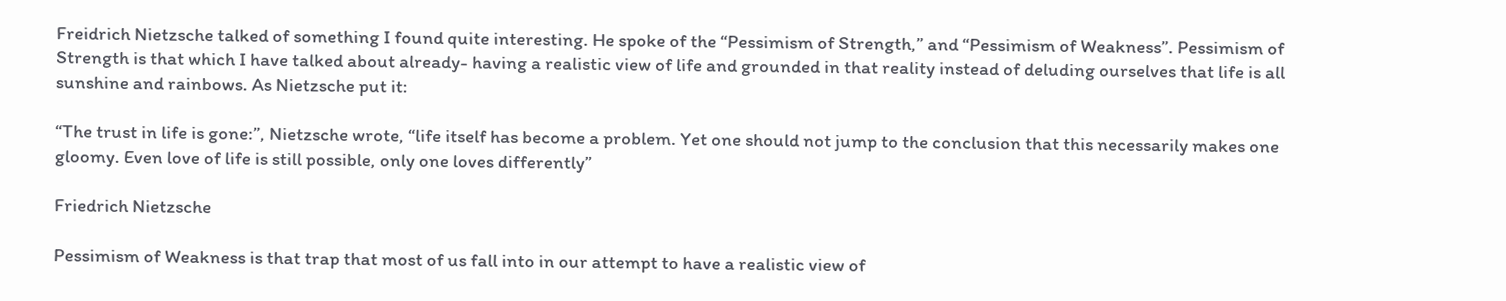Freidrich Nietzsche talked of something I found quite interesting. He spoke of the “Pessimism of Strength,” and “Pessimism of Weakness”. Pessimism of Strength is that which I have talked about already- having a realistic view of life and grounded in that reality instead of deluding ourselves that life is all sunshine and rainbows. As Nietzsche put it:

“The trust in life is gone:”, Nietzsche wrote, “life itself has become a problem. Yet one should not jump to the conclusion that this necessarily makes one gloomy. Even love of life is still possible, only one loves differently”

Friedrich Nietzsche

Pessimism of Weakness is that trap that most of us fall into in our attempt to have a realistic view of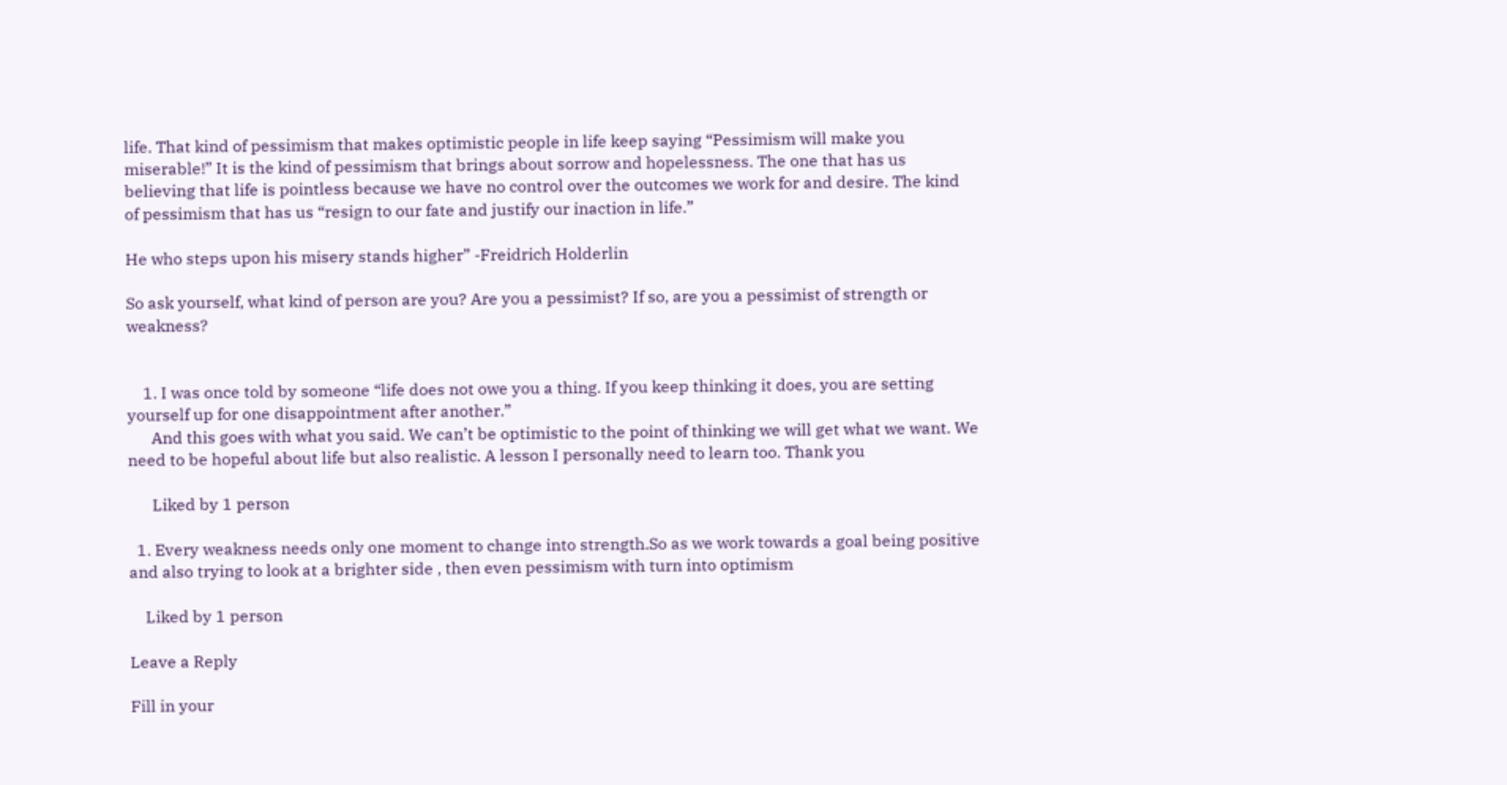life. That kind of pessimism that makes optimistic people in life keep saying “Pessimism will make you miserable!” It is the kind of pessimism that brings about sorrow and hopelessness. The one that has us believing that life is pointless because we have no control over the outcomes we work for and desire. The kind of pessimism that has us “resign to our fate and justify our inaction in life.”

He who steps upon his misery stands higher” -Freidrich Holderlin

So ask yourself, what kind of person are you? Are you a pessimist? If so, are you a pessimist of strength or weakness?


    1. I was once told by someone “life does not owe you a thing. If you keep thinking it does, you are setting yourself up for one disappointment after another.”
      And this goes with what you said. We can’t be optimistic to the point of thinking we will get what we want. We need to be hopeful about life but also realistic. A lesson I personally need to learn too. Thank you

      Liked by 1 person

  1. Every weakness needs only one moment to change into strength.So as we work towards a goal being positive and also trying to look at a brighter side , then even pessimism with turn into optimism

    Liked by 1 person

Leave a Reply

Fill in your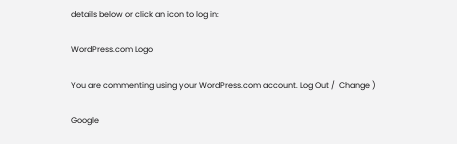details below or click an icon to log in:

WordPress.com Logo

You are commenting using your WordPress.com account. Log Out /  Change )

Google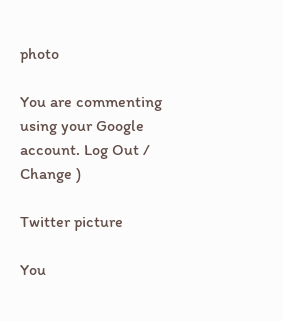photo

You are commenting using your Google account. Log Out /  Change )

Twitter picture

You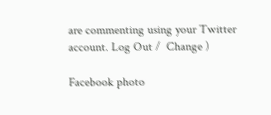are commenting using your Twitter account. Log Out /  Change )

Facebook photo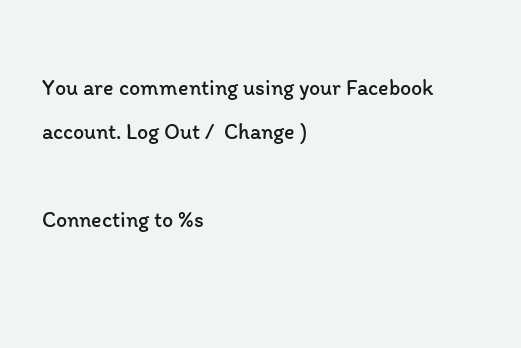You are commenting using your Facebook account. Log Out /  Change )

Connecting to %s